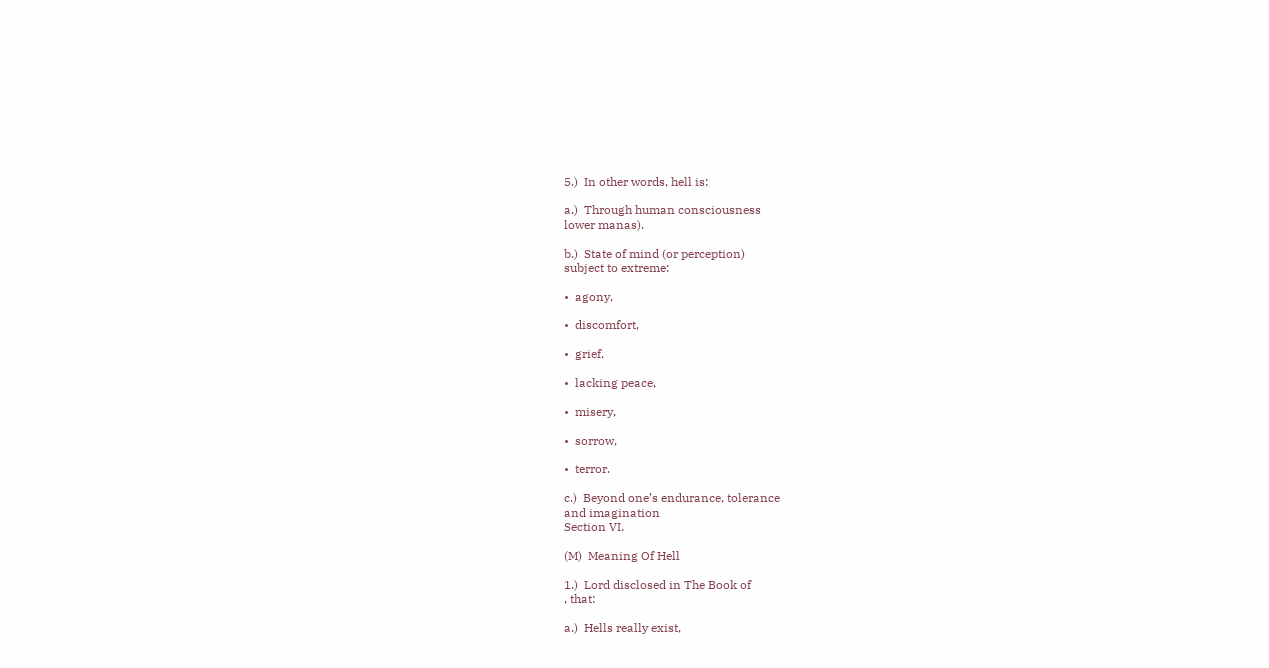5.)  In other words, hell is:

a.)  Through human consciousness
lower manas).

b.)  State of mind (or perception)
subject to extreme:

•  agony,

•  discomfort,

•  grief,

•  lacking peace,

•  misery,

•  sorrow,

•  terror.

c.)  Beyond one’s endurance, tolerance
and imagination
Section VI.

(M)  Meaning Of Hell

1.)  Lord disclosed in The Book of
, that:

a.)  Hells really exist,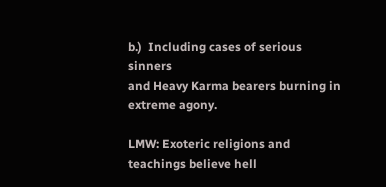b.)  Including cases of serious sinners
and Heavy Karma bearers burning in
extreme agony.

LMW: Exoteric religions and
teachings believe hell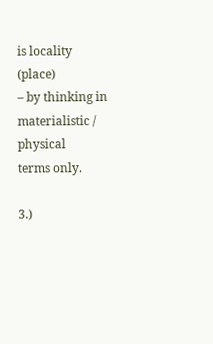is locality (place)
– by thinking in materialistic / physical
terms only.

3.)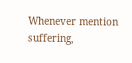Whenever mention
suffering,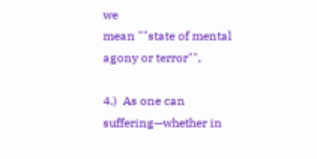we
mean ""state of mental agony or terror"",

4.)  As one can suffering—whether in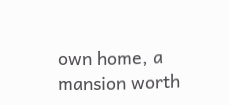own home, a mansion worth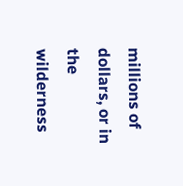millions of
dollars, or in the wilderness